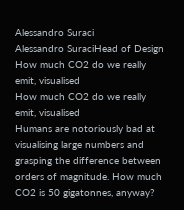Alessandro Suraci
Alessandro SuraciHead of Design
How much CO2 do we really emit, visualised
How much CO2 do we really emit, visualised
Humans are notoriously bad at visualising large numbers and grasping the difference between orders of magnitude. How much CO2 is 50 gigatonnes, anyway?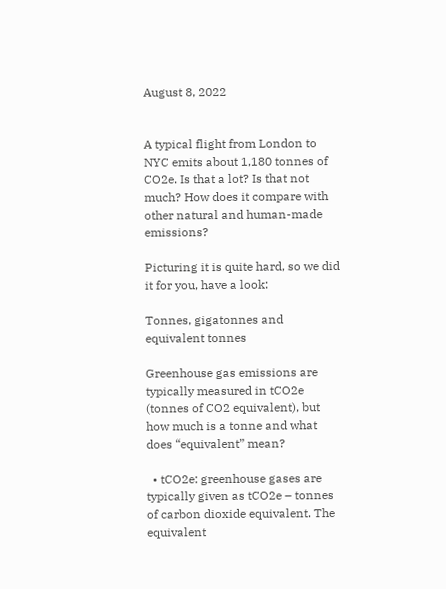August 8, 2022


A typical flight from London to NYC emits about 1,180 tonnes of CO2e. Is that a lot? Is that not much? How does it compare with other natural and human-made emissions?

Picturing it is quite hard, so we did it for you, have a look:

Tonnes, gigatonnes and equivalent tonnes

Greenhouse gas emissions are typically measured in tCO2e (tonnes of CO2 equivalent), but how much is a tonne and what does “equivalent” mean?

  • tCO2e: greenhouse gases are typically given as tCO2e – tonnes of carbon dioxide equivalent. The equivalent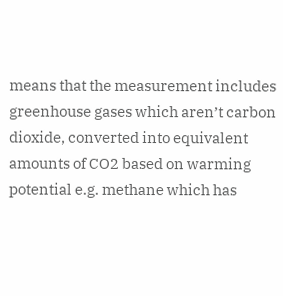means that the measurement includes greenhouse gases which aren’t carbon dioxide, converted into equivalent amounts of CO2 based on warming potential e.g. methane which has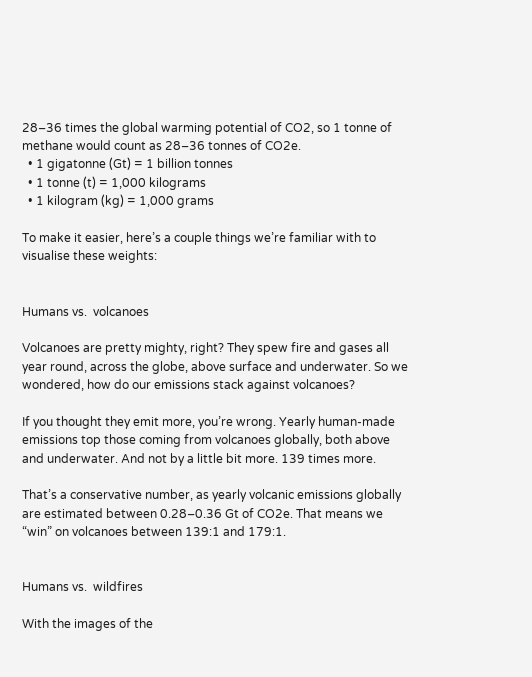28–36 times the global warming potential of CO2, so 1 tonne of methane would count as 28–36 tonnes of CO2e.
  • 1 gigatonne (Gt) = 1 billion tonnes
  • 1 tonne (t) = 1,000 kilograms
  • 1 kilogram (kg) = 1,000 grams

To make it easier, here’s a couple things we’re familiar with to visualise these weights:


Humans vs.  volcanoes

Volcanoes are pretty mighty, right? They spew fire and gases all year round, across the globe, above surface and underwater. So we wondered, how do our emissions stack against volcanoes?

If you thought they emit more, you’re wrong. Yearly human-made emissions top those coming from volcanoes globally, both above and underwater. And not by a little bit more. 139 times more.

That’s a conservative number, as yearly volcanic emissions globally are estimated between 0.28–0.36 Gt of CO2e. That means we “win” on volcanoes between 139:1 and 179:1.


Humans vs.  wildfires

With the images of the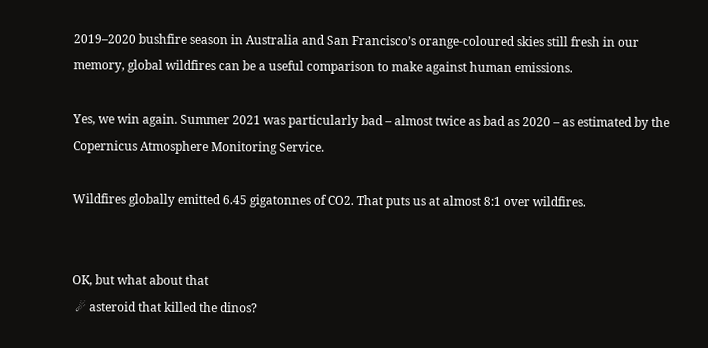2019–2020 bushfire season in Australia and San Francisco’s orange-coloured skies still fresh in our memory, global wildfires can be a useful comparison to make against human emissions.

Yes, we win again. Summer 2021 was particularly bad – almost twice as bad as 2020 – as estimated by the Copernicus Atmosphere Monitoring Service.

Wildfires globally emitted 6.45 gigatonnes of CO2. That puts us at almost 8:1 over wildfires.


OK, but what about that
 ☄ asteroid that killed the dinos?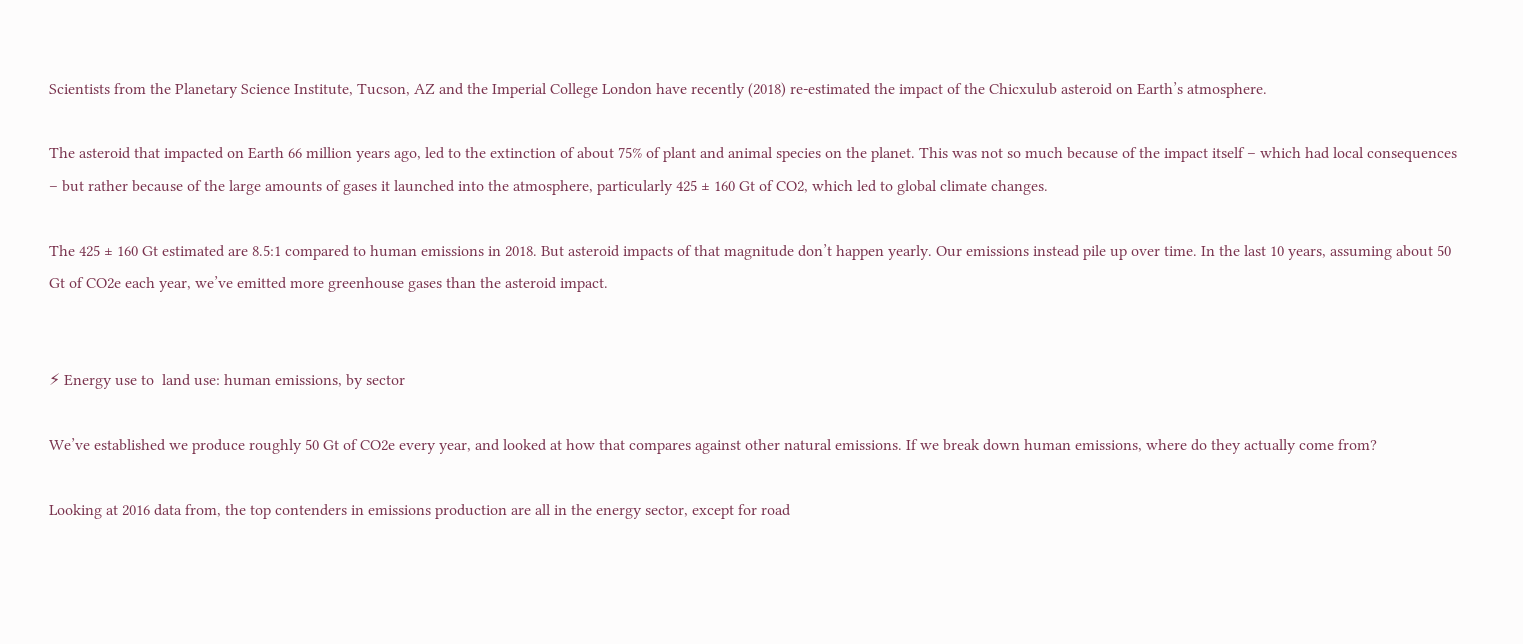Scientists from the Planetary Science Institute, Tucson, AZ and the Imperial College London have recently (2018) re-estimated the impact of the Chicxulub asteroid on Earth’s atmosphere.

The asteroid that impacted on Earth 66 million years ago, led to the extinction of about 75% of plant and animal species on the planet. This was not so much because of the impact itself – which had local consequences – but rather because of the large amounts of gases it launched into the atmosphere, particularly 425 ± 160 Gt of CO2, which led to global climate changes.

The 425 ± 160 Gt estimated are 8.5:1 compared to human emissions in 2018. But asteroid impacts of that magnitude don’t happen yearly. Our emissions instead pile up over time. In the last 10 years, assuming about 50 Gt of CO2e each year, we’ve emitted more greenhouse gases than the asteroid impact.


⚡ Energy use to  land use: human emissions, by sector

We’ve established we produce roughly 50 Gt of CO2e every year, and looked at how that compares against other natural emissions. If we break down human emissions, where do they actually come from?

Looking at 2016 data from, the top contenders in emissions production are all in the energy sector, except for road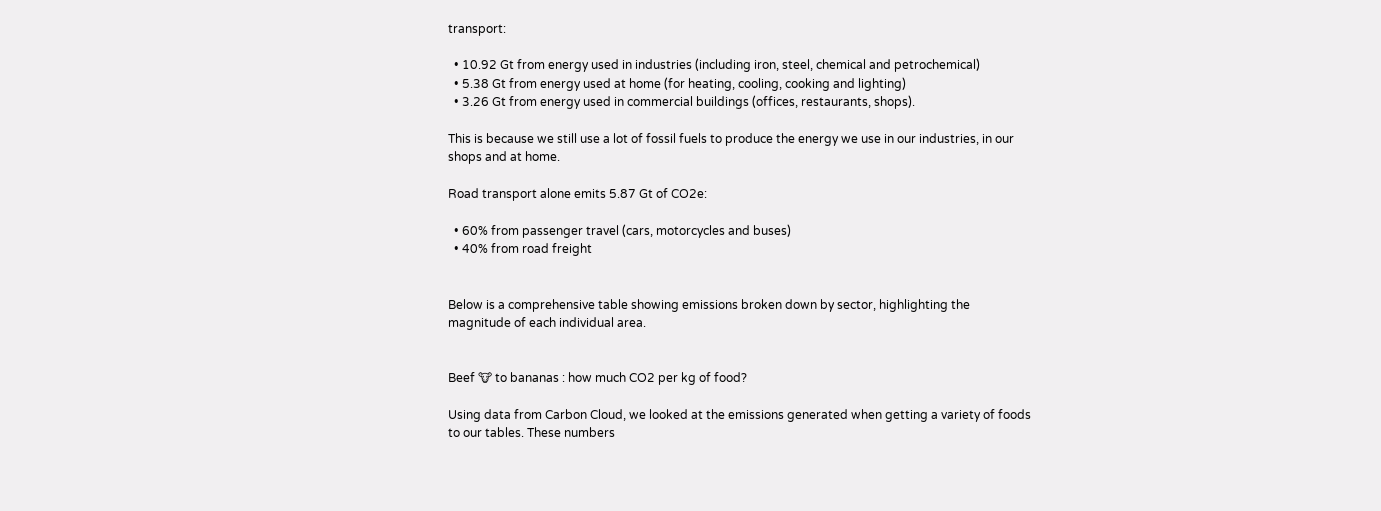transport:

  • 10.92 Gt from energy used in industries (including iron, steel, chemical and petrochemical)
  • 5.38 Gt from energy used at home (for heating, cooling, cooking and lighting)
  • 3.26 Gt from energy used in commercial buildings (offices, restaurants, shops).

This is because we still use a lot of fossil fuels to produce the energy we use in our industries, in our shops and at home.

Road transport alone emits 5.87 Gt of CO2e:

  • 60% from passenger travel (cars, motorcycles and buses)
  • 40% from road freight


Below is a comprehensive table showing emissions broken down by sector, highlighting the magnitude of each individual area.


Beef 🐮 to bananas : how much CO2 per kg of food?

Using data from Carbon Cloud, we looked at the emissions generated when getting a variety of foods to our tables. These numbers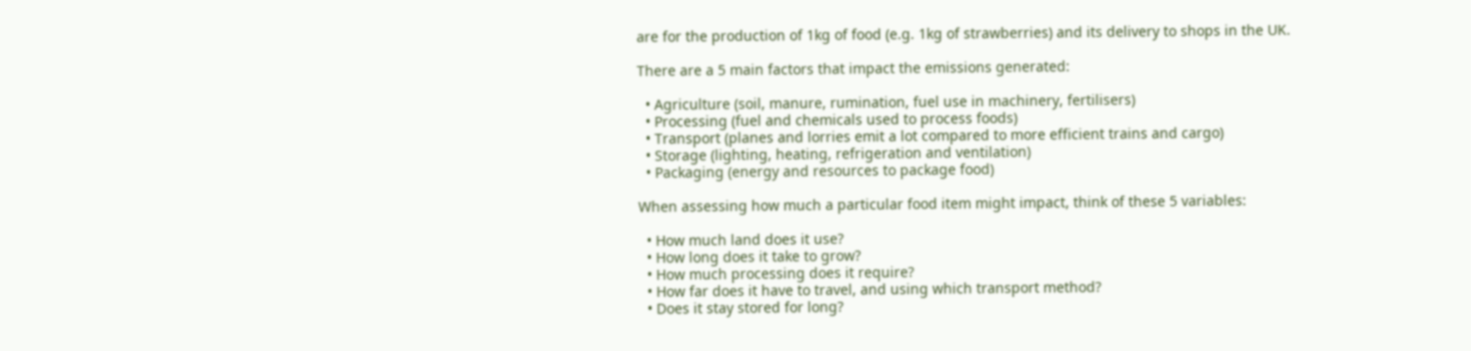are for the production of 1kg of food (e.g. 1kg of strawberries) and its delivery to shops in the UK.

There are a 5 main factors that impact the emissions generated:

  • Agriculture (soil, manure, rumination, fuel use in machinery, fertilisers)
  • Processing (fuel and chemicals used to process foods)
  • Transport (planes and lorries emit a lot compared to more efficient trains and cargo)
  • Storage (lighting, heating, refrigeration and ventilation)
  • Packaging (energy and resources to package food)

When assessing how much a particular food item might impact, think of these 5 variables:

  • How much land does it use?
  • How long does it take to grow?
  • How much processing does it require?
  • How far does it have to travel, and using which transport method?
  • Does it stay stored for long?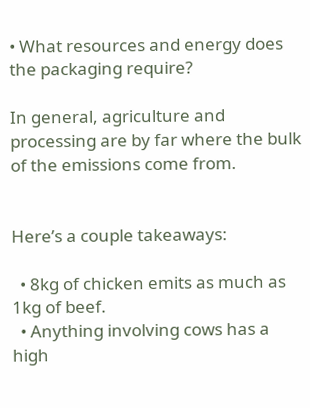• What resources and energy does the packaging require?

In general, agriculture and processing are by far where the bulk of the emissions come from.


Here’s a couple takeaways:

  • 8kg of chicken emits as much as 1kg of beef.
  • Anything involving cows has a high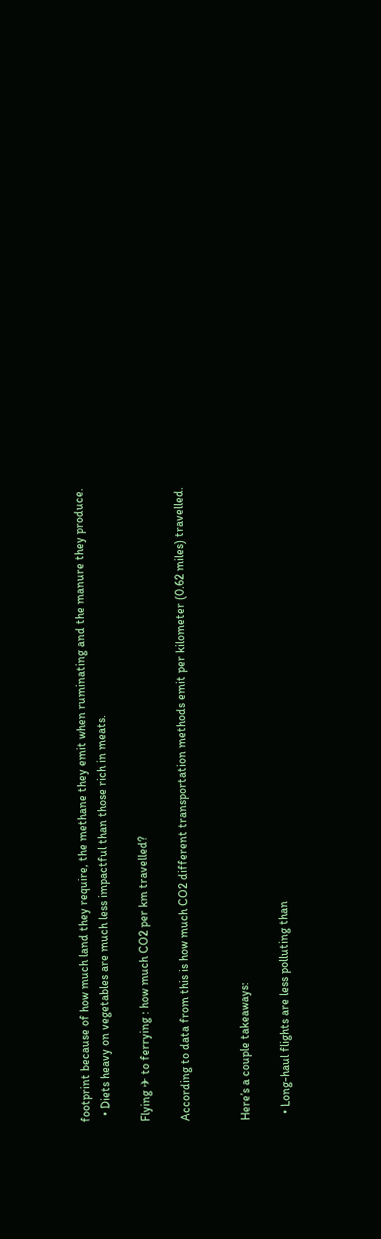footprint because of how much land they require, the methane they emit when ruminating and the manure they produce.
  • Diets heavy on vegetables are much less impactful than those rich in meats.

Flying ✈ to ferrying : how much CO2 per km travelled?

According to data from this is how much CO2 different transportation methods emit per kilometer (0.62 miles) travelled.


Here’s a couple takeaways:

  • Long-haul flights are less polluting than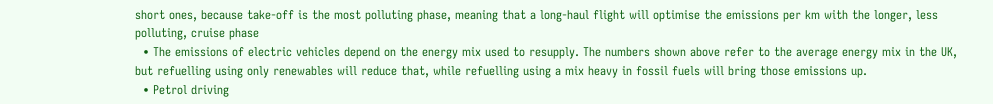short ones, because take-off is the most polluting phase, meaning that a long-haul flight will optimise the emissions per km with the longer, less polluting, cruise phase
  • The emissions of electric vehicles depend on the energy mix used to resupply. The numbers shown above refer to the average energy mix in the UK, but refuelling using only renewables will reduce that, while refuelling using a mix heavy in fossil fuels will bring those emissions up.
  • Petrol driving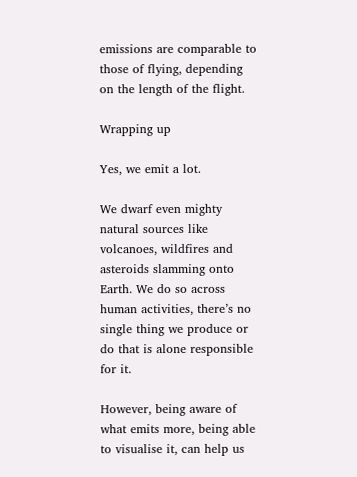emissions are comparable to those of flying, depending on the length of the flight.

Wrapping up

Yes, we emit a lot.

We dwarf even mighty natural sources like volcanoes, wildfires and asteroids slamming onto Earth. We do so across human activities, there’s no single thing we produce or do that is alone responsible for it.

However, being aware of what emits more, being able to visualise it, can help us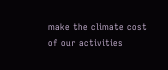make the climate cost of our activities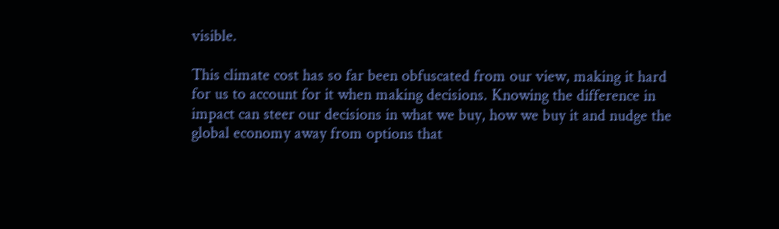visible.

This climate cost has so far been obfuscated from our view, making it hard for us to account for it when making decisions. Knowing the difference in impact can steer our decisions in what we buy, how we buy it and nudge the global economy away from options that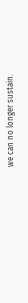we can no longer sustain.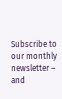Subscribe to our monthly newsletter – and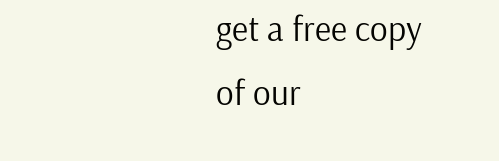get a free copy of our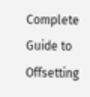Complete Guide to Offsetting